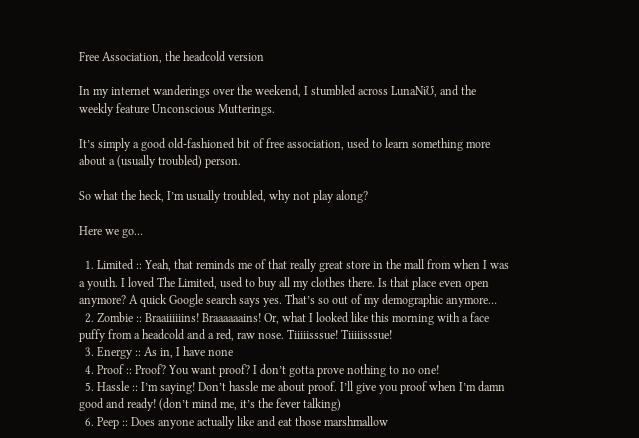Free Association, the headcold version

In my internet wanderings over the weekend, I stumbled across LunaNiƱ, and the weekly feature Unconscious Mutterings.

It’s simply a good old-fashioned bit of free association, used to learn something more about a (usually troubled) person.

So what the heck, I’m usually troubled, why not play along?

Here we go…

  1. Limited :: Yeah, that reminds me of that really great store in the mall from when I was a youth. I loved The Limited, used to buy all my clothes there. Is that place even open anymore? A quick Google search says yes. That’s so out of my demographic anymore…
  2. Zombie :: Braaiiiiiins! Braaaaaains! Or, what I looked like this morning with a face puffy from a headcold and a red, raw nose. Tiiiiisssue! Tiiiiisssue!
  3. Energy :: As in, I have none
  4. Proof :: Proof? You want proof? I don’t gotta prove nothing to no one!
  5. Hassle :: I’m saying! Don’t hassle me about proof. I’ll give you proof when I’m damn good and ready! (don’t mind me, it’s the fever talking)
  6. Peep :: Does anyone actually like and eat those marshmallow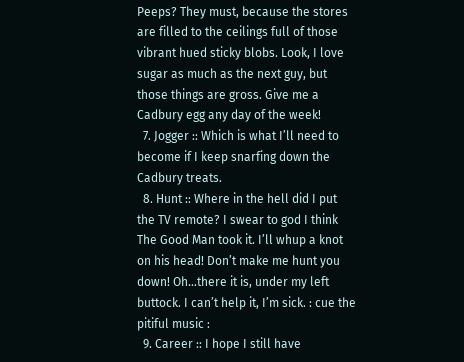Peeps? They must, because the stores are filled to the ceilings full of those vibrant hued sticky blobs. Look, I love sugar as much as the next guy, but those things are gross. Give me a Cadbury egg any day of the week!
  7. Jogger :: Which is what I’ll need to become if I keep snarfing down the Cadbury treats.
  8. Hunt :: Where in the hell did I put the TV remote? I swear to god I think The Good Man took it. I’ll whup a knot on his head! Don’t make me hunt you down! Oh…there it is, under my left buttock. I can’t help it, I’m sick. : cue the pitiful music :
  9. Career :: I hope I still have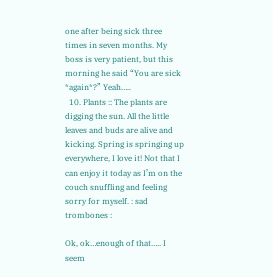one after being sick three times in seven months. My boss is very patient, but this morning he said “You are sick *again*?” Yeah…..
  10. Plants :: The plants are digging the sun. All the little leaves and buds are alive and kicking. Spring is springing up everywhere, I love it! Not that I can enjoy it today as I’m on the couch snuffling and feeling sorry for myself. : sad trombones :

Ok, ok…enough of that….. I seem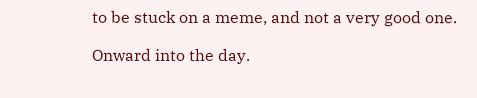to be stuck on a meme, and not a very good one.

Onward into the day.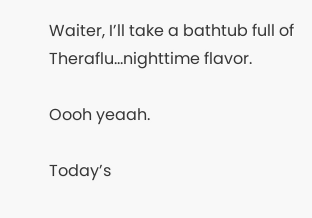Waiter, I’ll take a bathtub full of Theraflu…nighttime flavor.

Oooh yeaah.

Today’s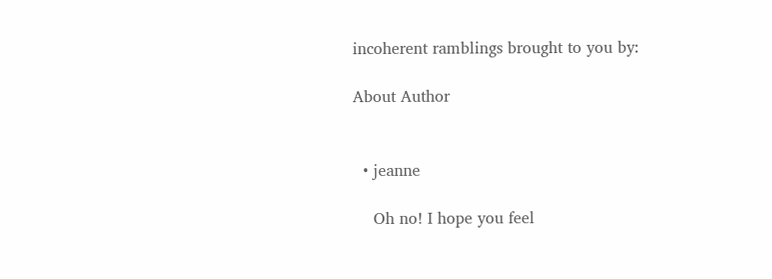incoherent ramblings brought to you by:

About Author


  • jeanne

    Oh no! I hope you feel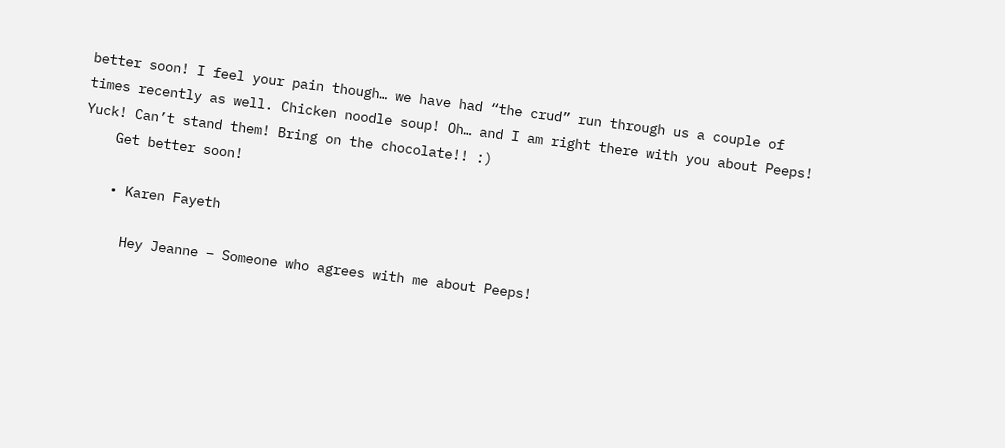better soon! I feel your pain though… we have had “the crud” run through us a couple of times recently as well. Chicken noodle soup! Oh… and I am right there with you about Peeps! Yuck! Can’t stand them! Bring on the chocolate!! :)
    Get better soon!

    • Karen Fayeth

      Hey Jeanne – Someone who agrees with me about Peeps!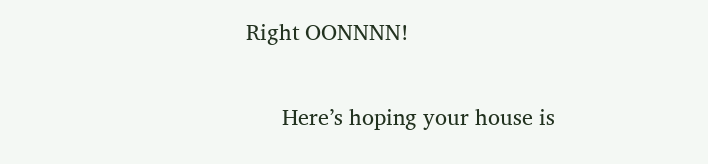Right OONNNN!


      Here’s hoping your house is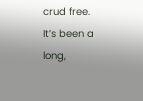crud free. It’s been a long,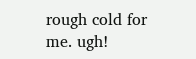rough cold for me. ugh!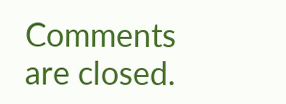Comments are closed.